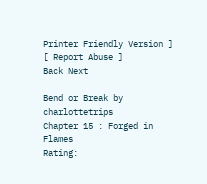Printer Friendly Version ] [ Report Abuse ]
Back Next

Bend or Break by charlottetrips
Chapter 15 : Forged in Flames
Rating: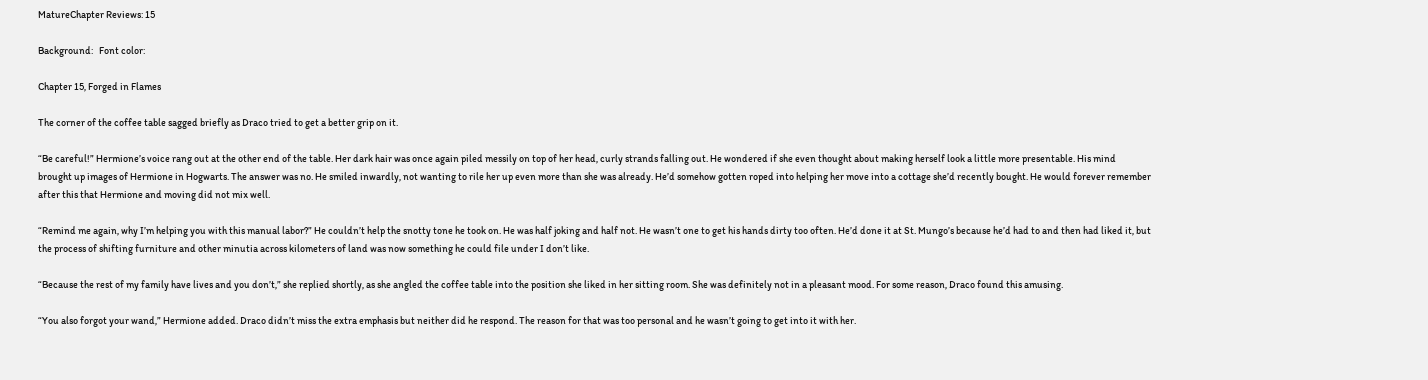MatureChapter Reviews: 15

Background:   Font color:

Chapter 15, Forged in Flames

The corner of the coffee table sagged briefly as Draco tried to get a better grip on it.

“Be careful!” Hermione’s voice rang out at the other end of the table. Her dark hair was once again piled messily on top of her head, curly strands falling out. He wondered if she even thought about making herself look a little more presentable. His mind brought up images of Hermione in Hogwarts. The answer was no. He smiled inwardly, not wanting to rile her up even more than she was already. He’d somehow gotten roped into helping her move into a cottage she’d recently bought. He would forever remember after this that Hermione and moving did not mix well.

“Remind me again, why I’m helping you with this manual labor?” He couldn’t help the snotty tone he took on. He was half joking and half not. He wasn’t one to get his hands dirty too often. He’d done it at St. Mungo’s because he’d had to and then had liked it, but the process of shifting furniture and other minutia across kilometers of land was now something he could file under I don’t like.

“Because the rest of my family have lives and you don’t,” she replied shortly, as she angled the coffee table into the position she liked in her sitting room. She was definitely not in a pleasant mood. For some reason, Draco found this amusing.

“You also forgot your wand,” Hermione added. Draco didn’t miss the extra emphasis but neither did he respond. The reason for that was too personal and he wasn’t going to get into it with her.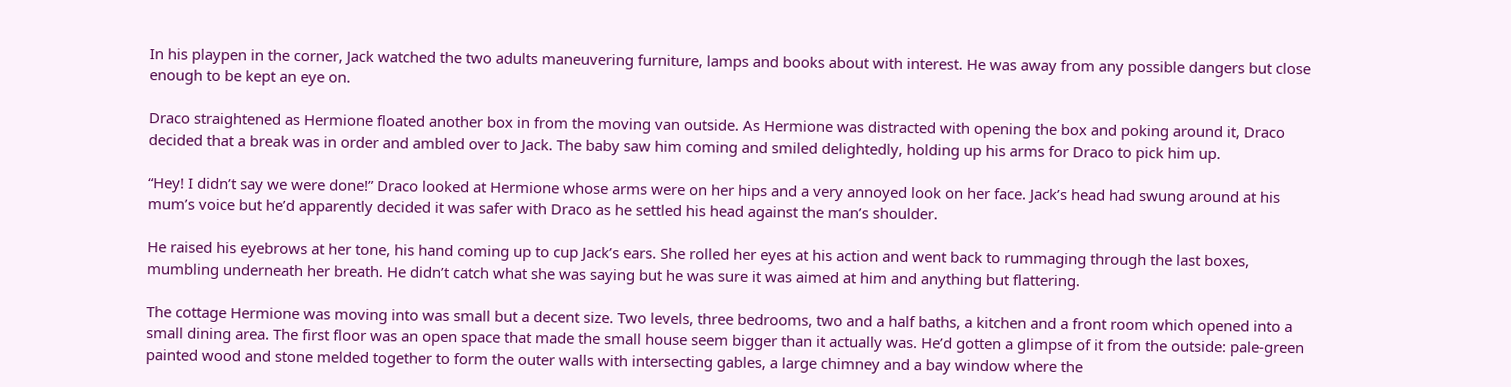In his playpen in the corner, Jack watched the two adults maneuvering furniture, lamps and books about with interest. He was away from any possible dangers but close enough to be kept an eye on.

Draco straightened as Hermione floated another box in from the moving van outside. As Hermione was distracted with opening the box and poking around it, Draco decided that a break was in order and ambled over to Jack. The baby saw him coming and smiled delightedly, holding up his arms for Draco to pick him up.

“Hey! I didn’t say we were done!” Draco looked at Hermione whose arms were on her hips and a very annoyed look on her face. Jack’s head had swung around at his mum’s voice but he’d apparently decided it was safer with Draco as he settled his head against the man’s shoulder.

He raised his eyebrows at her tone, his hand coming up to cup Jack’s ears. She rolled her eyes at his action and went back to rummaging through the last boxes, mumbling underneath her breath. He didn’t catch what she was saying but he was sure it was aimed at him and anything but flattering.

The cottage Hermione was moving into was small but a decent size. Two levels, three bedrooms, two and a half baths, a kitchen and a front room which opened into a small dining area. The first floor was an open space that made the small house seem bigger than it actually was. He’d gotten a glimpse of it from the outside: pale-green painted wood and stone melded together to form the outer walls with intersecting gables, a large chimney and a bay window where the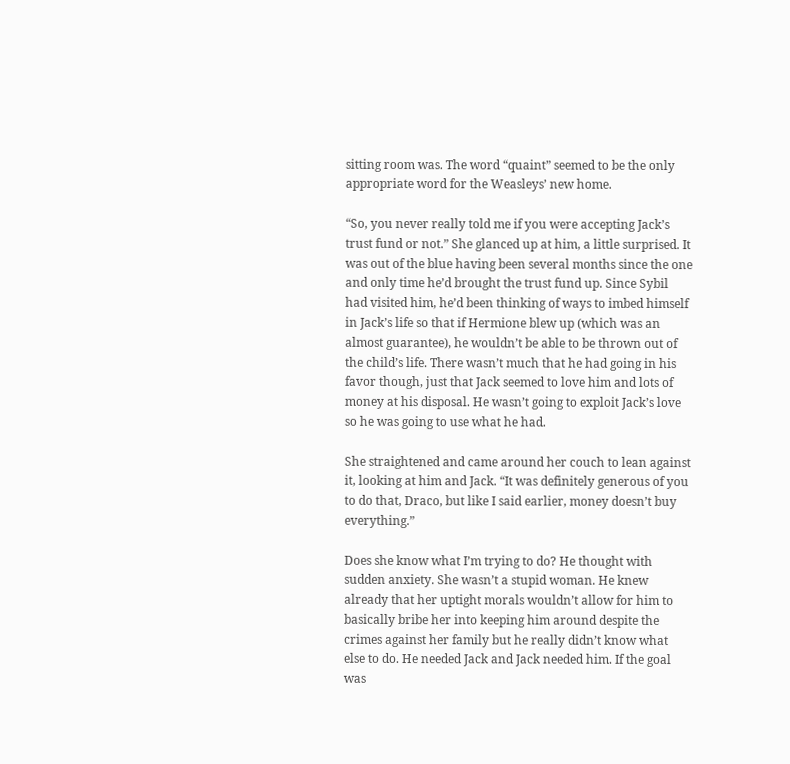sitting room was. The word “quaint” seemed to be the only appropriate word for the Weasleys’ new home.

“So, you never really told me if you were accepting Jack’s trust fund or not.” She glanced up at him, a little surprised. It was out of the blue having been several months since the one and only time he’d brought the trust fund up. Since Sybil had visited him, he’d been thinking of ways to imbed himself in Jack’s life so that if Hermione blew up (which was an almost guarantee), he wouldn’t be able to be thrown out of the child’s life. There wasn’t much that he had going in his favor though, just that Jack seemed to love him and lots of money at his disposal. He wasn’t going to exploit Jack’s love so he was going to use what he had.

She straightened and came around her couch to lean against it, looking at him and Jack. “It was definitely generous of you to do that, Draco, but like I said earlier, money doesn’t buy everything.”

Does she know what I’m trying to do? He thought with sudden anxiety. She wasn’t a stupid woman. He knew already that her uptight morals wouldn’t allow for him to basically bribe her into keeping him around despite the crimes against her family but he really didn’t know what else to do. He needed Jack and Jack needed him. If the goal was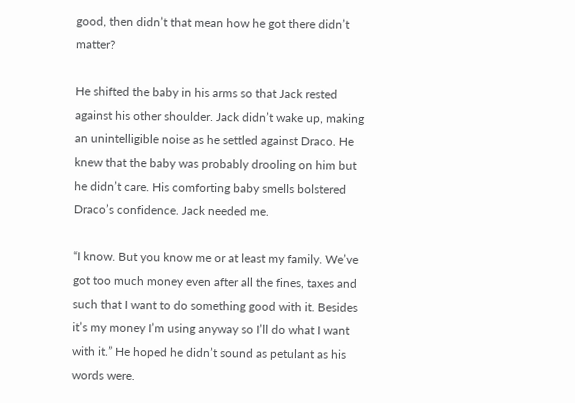good, then didn’t that mean how he got there didn’t matter?

He shifted the baby in his arms so that Jack rested against his other shoulder. Jack didn’t wake up, making an unintelligible noise as he settled against Draco. He knew that the baby was probably drooling on him but he didn’t care. His comforting baby smells bolstered Draco’s confidence. Jack needed me.

“I know. But you know me or at least my family. We’ve got too much money even after all the fines, taxes and such that I want to do something good with it. Besides it’s my money I’m using anyway so I’ll do what I want with it.” He hoped he didn’t sound as petulant as his words were.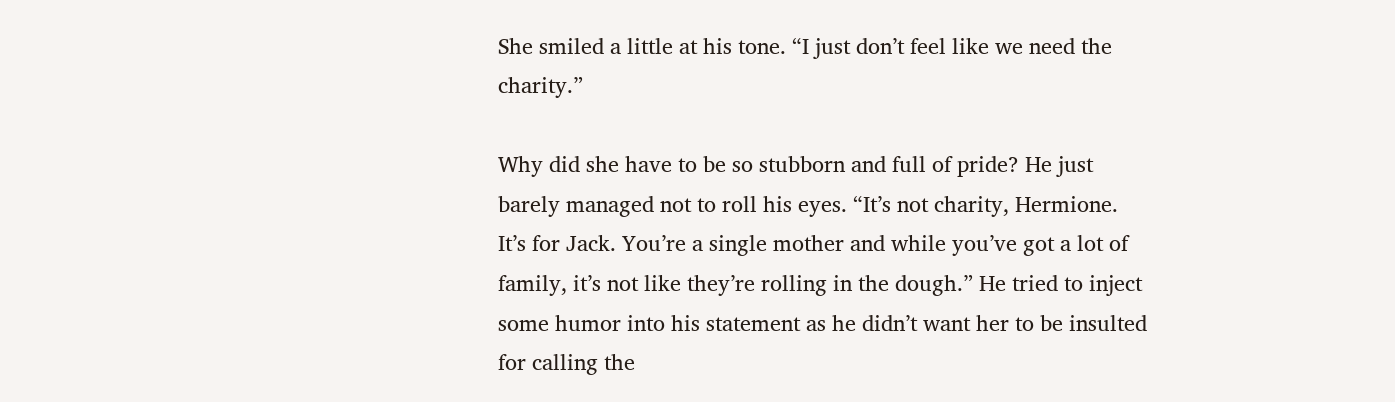She smiled a little at his tone. “I just don’t feel like we need the charity.”

Why did she have to be so stubborn and full of pride? He just barely managed not to roll his eyes. “It’s not charity, Hermione. It’s for Jack. You’re a single mother and while you’ve got a lot of family, it’s not like they’re rolling in the dough.” He tried to inject some humor into his statement as he didn’t want her to be insulted for calling the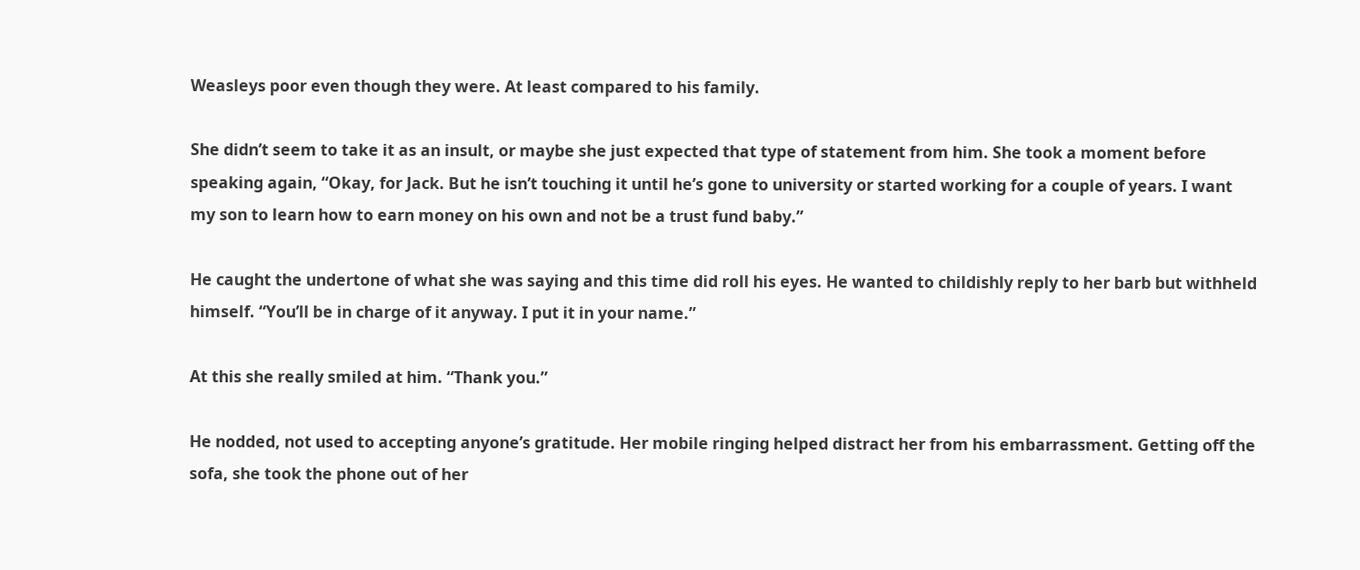Weasleys poor even though they were. At least compared to his family.

She didn’t seem to take it as an insult, or maybe she just expected that type of statement from him. She took a moment before speaking again, “Okay, for Jack. But he isn’t touching it until he’s gone to university or started working for a couple of years. I want my son to learn how to earn money on his own and not be a trust fund baby.”

He caught the undertone of what she was saying and this time did roll his eyes. He wanted to childishly reply to her barb but withheld himself. “You’ll be in charge of it anyway. I put it in your name.”

At this she really smiled at him. “Thank you.”

He nodded, not used to accepting anyone’s gratitude. Her mobile ringing helped distract her from his embarrassment. Getting off the sofa, she took the phone out of her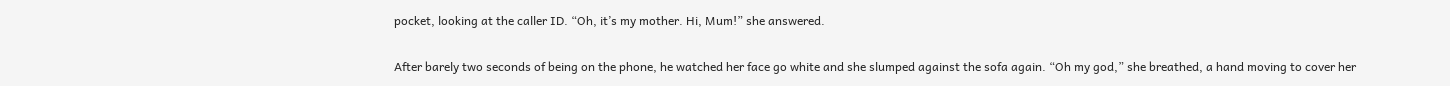pocket, looking at the caller ID. “Oh, it’s my mother. Hi, Mum!” she answered.

After barely two seconds of being on the phone, he watched her face go white and she slumped against the sofa again. “Oh my god,” she breathed, a hand moving to cover her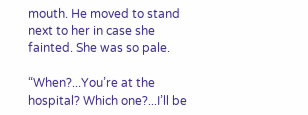mouth. He moved to stand next to her in case she fainted. She was so pale.

“When?...You’re at the hospital? Which one?...I’ll be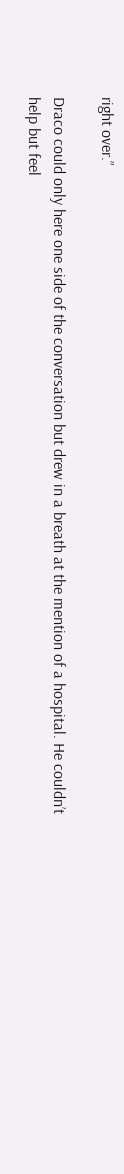right over.”

Draco could only here one side of the conversation but drew in a breath at the mention of a hospital. He couldn’t help but feel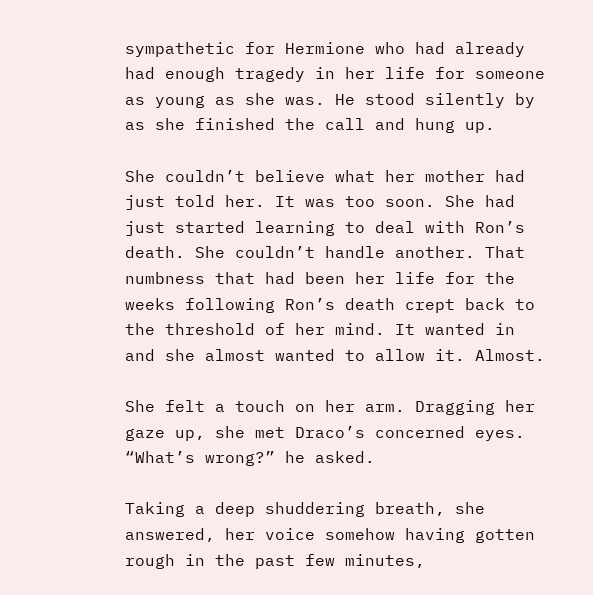sympathetic for Hermione who had already had enough tragedy in her life for someone as young as she was. He stood silently by as she finished the call and hung up.

She couldn’t believe what her mother had just told her. It was too soon. She had just started learning to deal with Ron’s death. She couldn’t handle another. That numbness that had been her life for the weeks following Ron’s death crept back to the threshold of her mind. It wanted in and she almost wanted to allow it. Almost.

She felt a touch on her arm. Dragging her gaze up, she met Draco’s concerned eyes. “What’s wrong?” he asked.

Taking a deep shuddering breath, she answered, her voice somehow having gotten rough in the past few minutes,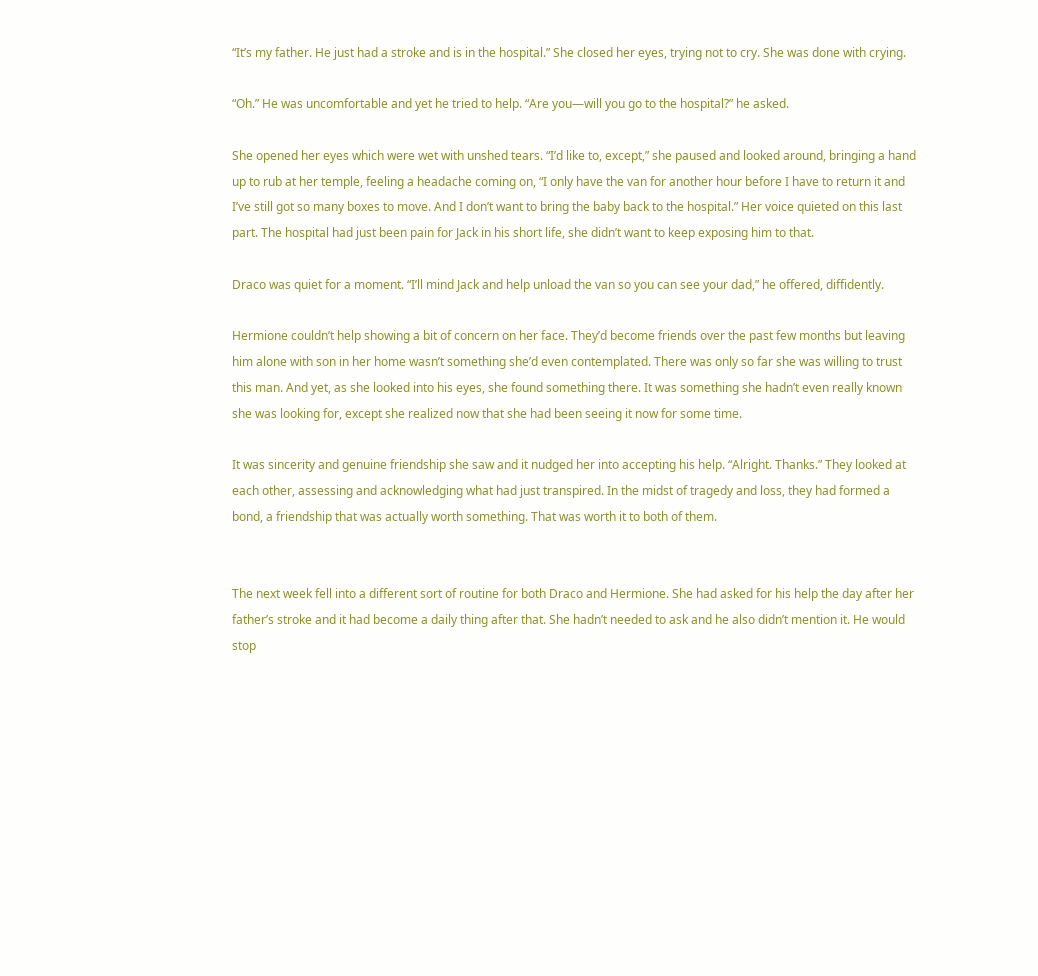“It’s my father. He just had a stroke and is in the hospital.” She closed her eyes, trying not to cry. She was done with crying.

“Oh.” He was uncomfortable and yet he tried to help. “Are you—will you go to the hospital?” he asked.

She opened her eyes which were wet with unshed tears. “I’d like to, except,” she paused and looked around, bringing a hand up to rub at her temple, feeling a headache coming on, “I only have the van for another hour before I have to return it and I’ve still got so many boxes to move. And I don’t want to bring the baby back to the hospital.” Her voice quieted on this last part. The hospital had just been pain for Jack in his short life, she didn’t want to keep exposing him to that.

Draco was quiet for a moment. “I’ll mind Jack and help unload the van so you can see your dad,” he offered, diffidently.

Hermione couldn’t help showing a bit of concern on her face. They’d become friends over the past few months but leaving him alone with son in her home wasn’t something she’d even contemplated. There was only so far she was willing to trust this man. And yet, as she looked into his eyes, she found something there. It was something she hadn’t even really known she was looking for, except she realized now that she had been seeing it now for some time.

It was sincerity and genuine friendship she saw and it nudged her into accepting his help. “Alright. Thanks.” They looked at each other, assessing and acknowledging what had just transpired. In the midst of tragedy and loss, they had formed a bond, a friendship that was actually worth something. That was worth it to both of them.


The next week fell into a different sort of routine for both Draco and Hermione. She had asked for his help the day after her father’s stroke and it had become a daily thing after that. She hadn’t needed to ask and he also didn’t mention it. He would stop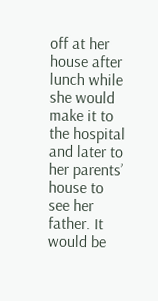off at her house after lunch while she would make it to the hospital and later to her parents’ house to see her father. It would be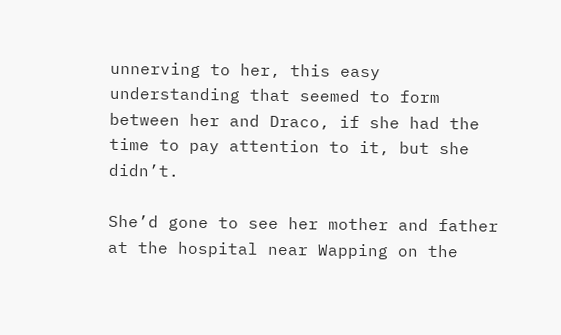unnerving to her, this easy understanding that seemed to form between her and Draco, if she had the time to pay attention to it, but she didn’t.

She’d gone to see her mother and father at the hospital near Wapping on the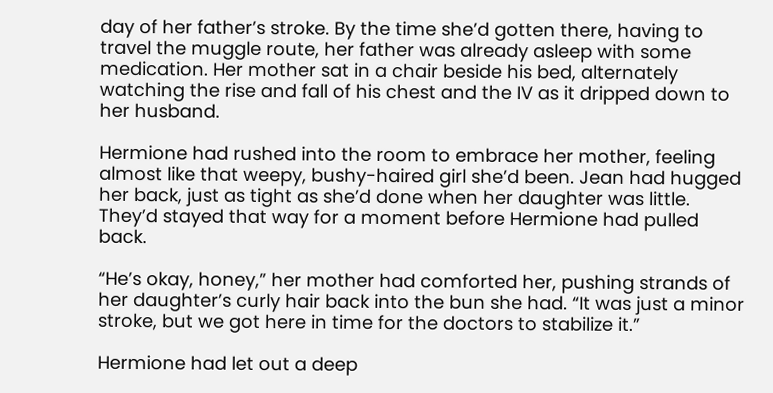day of her father’s stroke. By the time she’d gotten there, having to travel the muggle route, her father was already asleep with some medication. Her mother sat in a chair beside his bed, alternately watching the rise and fall of his chest and the IV as it dripped down to her husband.

Hermione had rushed into the room to embrace her mother, feeling almost like that weepy, bushy-haired girl she’d been. Jean had hugged her back, just as tight as she’d done when her daughter was little. They’d stayed that way for a moment before Hermione had pulled back.

“He’s okay, honey,” her mother had comforted her, pushing strands of her daughter’s curly hair back into the bun she had. “It was just a minor stroke, but we got here in time for the doctors to stabilize it.”

Hermione had let out a deep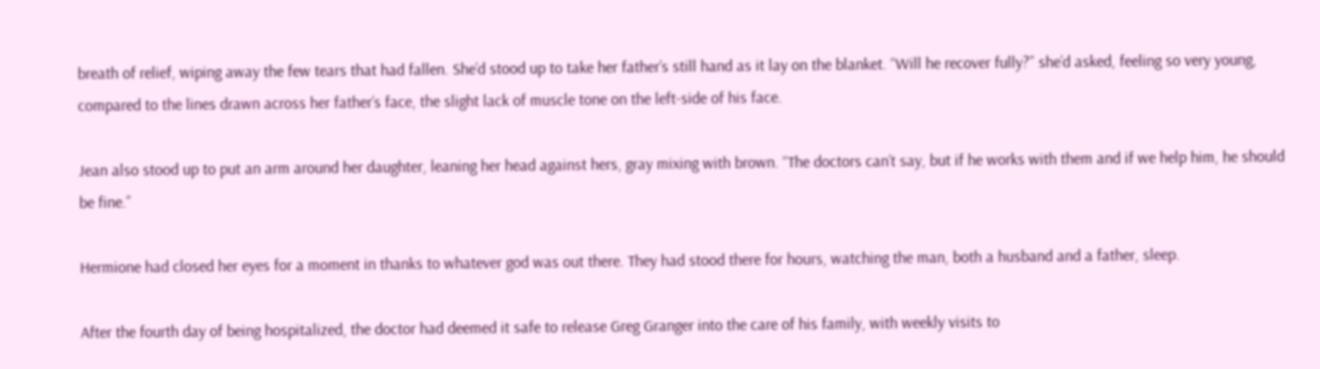breath of relief, wiping away the few tears that had fallen. She’d stood up to take her father’s still hand as it lay on the blanket. “Will he recover fully?” she’d asked, feeling so very young, compared to the lines drawn across her father’s face, the slight lack of muscle tone on the left-side of his face.

Jean also stood up to put an arm around her daughter, leaning her head against hers, gray mixing with brown. “The doctors can’t say, but if he works with them and if we help him, he should be fine.”

Hermione had closed her eyes for a moment in thanks to whatever god was out there. They had stood there for hours, watching the man, both a husband and a father, sleep.

After the fourth day of being hospitalized, the doctor had deemed it safe to release Greg Granger into the care of his family, with weekly visits to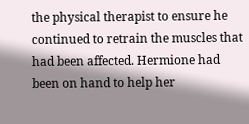the physical therapist to ensure he continued to retrain the muscles that had been affected. Hermione had been on hand to help her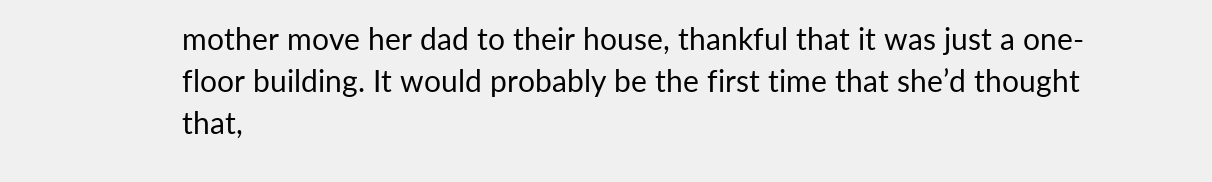mother move her dad to their house, thankful that it was just a one-floor building. It would probably be the first time that she’d thought that,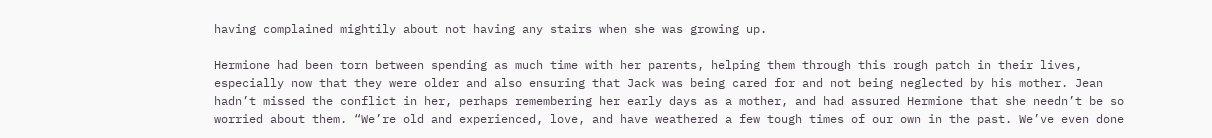having complained mightily about not having any stairs when she was growing up.

Hermione had been torn between spending as much time with her parents, helping them through this rough patch in their lives, especially now that they were older and also ensuring that Jack was being cared for and not being neglected by his mother. Jean hadn’t missed the conflict in her, perhaps remembering her early days as a mother, and had assured Hermione that she needn’t be so worried about them. “We’re old and experienced, love, and have weathered a few tough times of our own in the past. We’ve even done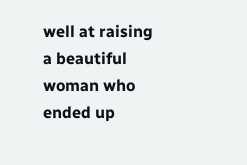well at raising a beautiful woman who ended up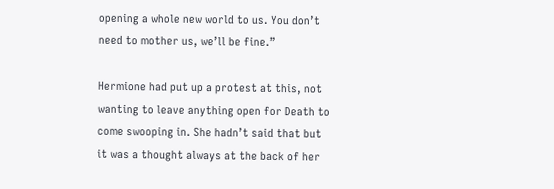opening a whole new world to us. You don’t need to mother us, we’ll be fine.”

Hermione had put up a protest at this, not wanting to leave anything open for Death to come swooping in. She hadn’t said that but it was a thought always at the back of her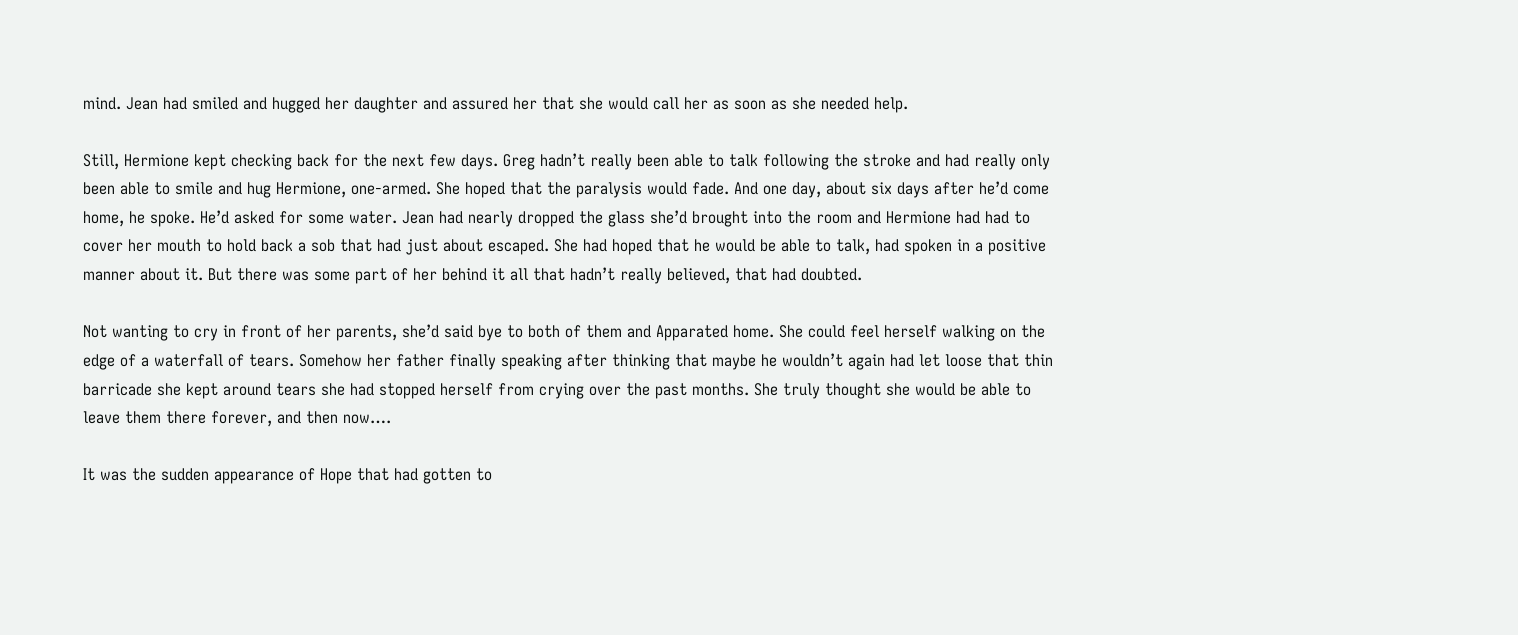mind. Jean had smiled and hugged her daughter and assured her that she would call her as soon as she needed help.

Still, Hermione kept checking back for the next few days. Greg hadn’t really been able to talk following the stroke and had really only been able to smile and hug Hermione, one-armed. She hoped that the paralysis would fade. And one day, about six days after he’d come home, he spoke. He’d asked for some water. Jean had nearly dropped the glass she’d brought into the room and Hermione had had to cover her mouth to hold back a sob that had just about escaped. She had hoped that he would be able to talk, had spoken in a positive manner about it. But there was some part of her behind it all that hadn’t really believed, that had doubted.

Not wanting to cry in front of her parents, she’d said bye to both of them and Apparated home. She could feel herself walking on the edge of a waterfall of tears. Somehow her father finally speaking after thinking that maybe he wouldn’t again had let loose that thin barricade she kept around tears she had stopped herself from crying over the past months. She truly thought she would be able to leave them there forever, and then now….

It was the sudden appearance of Hope that had gotten to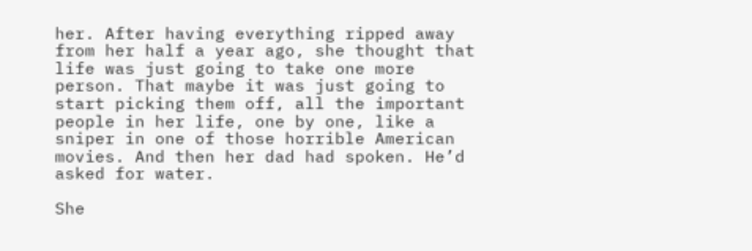her. After having everything ripped away from her half a year ago, she thought that life was just going to take one more person. That maybe it was just going to start picking them off, all the important people in her life, one by one, like a sniper in one of those horrible American movies. And then her dad had spoken. He’d asked for water.

She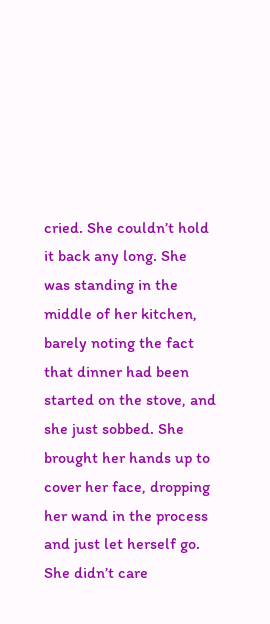cried. She couldn’t hold it back any long. She was standing in the middle of her kitchen, barely noting the fact that dinner had been started on the stove, and she just sobbed. She brought her hands up to cover her face, dropping her wand in the process and just let herself go. She didn’t care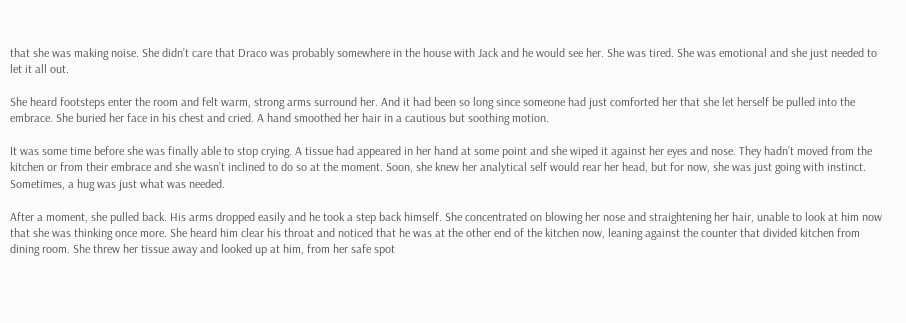that she was making noise. She didn’t care that Draco was probably somewhere in the house with Jack and he would see her. She was tired. She was emotional and she just needed to let it all out.

She heard footsteps enter the room and felt warm, strong arms surround her. And it had been so long since someone had just comforted her that she let herself be pulled into the embrace. She buried her face in his chest and cried. A hand smoothed her hair in a cautious but soothing motion.

It was some time before she was finally able to stop crying. A tissue had appeared in her hand at some point and she wiped it against her eyes and nose. They hadn’t moved from the kitchen or from their embrace and she wasn’t inclined to do so at the moment. Soon, she knew her analytical self would rear her head, but for now, she was just going with instinct. Sometimes, a hug was just what was needed.

After a moment, she pulled back. His arms dropped easily and he took a step back himself. She concentrated on blowing her nose and straightening her hair, unable to look at him now that she was thinking once more. She heard him clear his throat and noticed that he was at the other end of the kitchen now, leaning against the counter that divided kitchen from dining room. She threw her tissue away and looked up at him, from her safe spot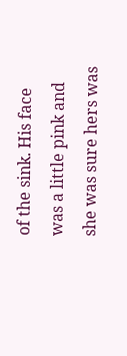of the sink. His face was a little pink and she was sure hers was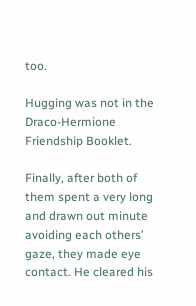too.

Hugging was not in the Draco-Hermione Friendship Booklet.

Finally, after both of them spent a very long and drawn out minute avoiding each others’ gaze, they made eye contact. He cleared his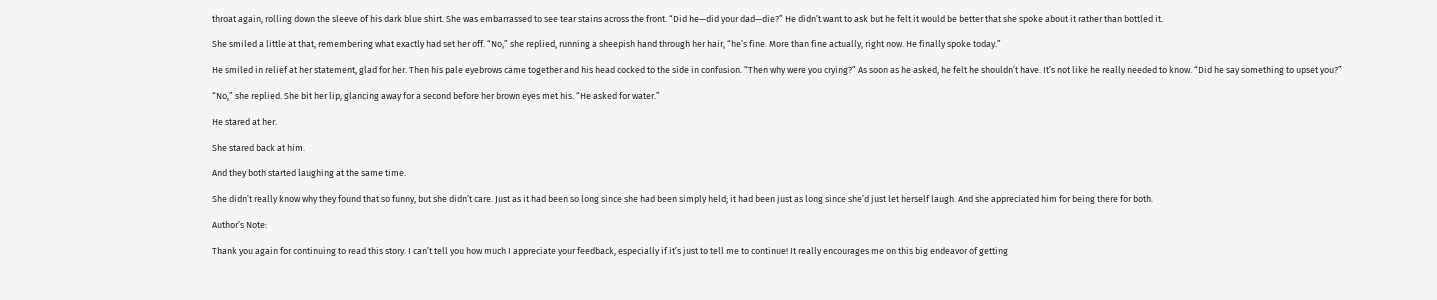throat again, rolling down the sleeve of his dark blue shirt. She was embarrassed to see tear stains across the front. “Did he—did your dad—die?” He didn’t want to ask but he felt it would be better that she spoke about it rather than bottled it.

She smiled a little at that, remembering what exactly had set her off. “No,” she replied, running a sheepish hand through her hair, “he’s fine. More than fine actually, right now. He finally spoke today.”

He smiled in relief at her statement, glad for her. Then his pale eyebrows came together and his head cocked to the side in confusion. “Then why were you crying?” As soon as he asked, he felt he shouldn’t have. It’s not like he really needed to know. “Did he say something to upset you?”

“No,” she replied. She bit her lip, glancing away for a second before her brown eyes met his. “He asked for water.”

He stared at her.

She stared back at him.

And they both started laughing at the same time.

She didn’t really know why they found that so funny, but she didn’t care. Just as it had been so long since she had been simply held; it had been just as long since she’d just let herself laugh. And she appreciated him for being there for both.

Author’s Note:

Thank you again for continuing to read this story. I can’t tell you how much I appreciate your feedback, especially if it’s just to tell me to continue! It really encourages me on this big endeavor of getting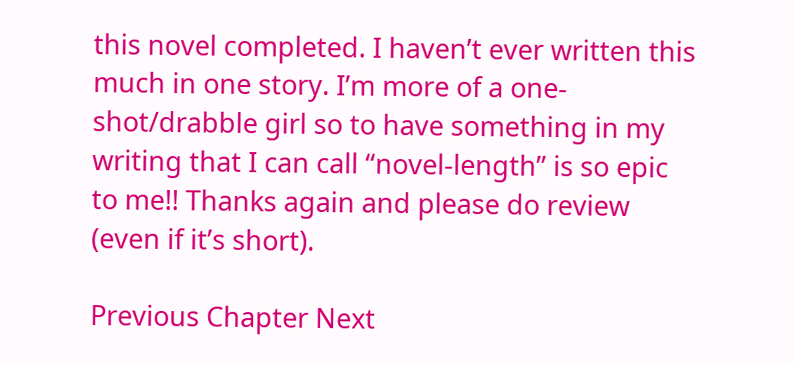this novel completed. I haven’t ever written this much in one story. I’m more of a one-shot/drabble girl so to have something in my writing that I can call “novel-length” is so epic to me!! Thanks again and please do review (even if it’s short).

Previous Chapter Next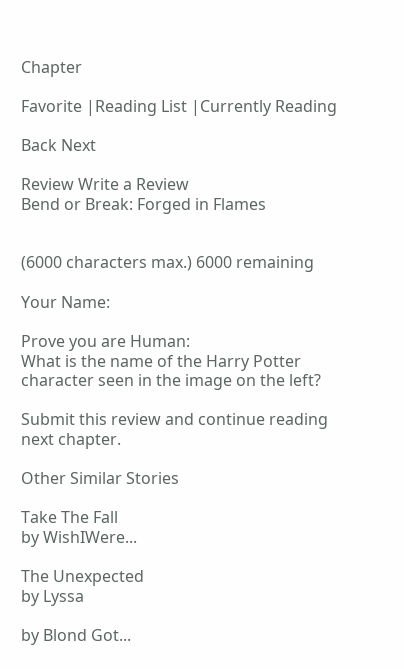Chapter

Favorite |Reading List |Currently Reading

Back Next

Review Write a Review
Bend or Break: Forged in Flames


(6000 characters max.) 6000 remaining

Your Name:

Prove you are Human:
What is the name of the Harry Potter character seen in the image on the left?

Submit this review and continue reading next chapter.

Other Similar Stories

Take The Fall
by WishIWere...

The Unexpected
by Lyssa

by Blond Got...